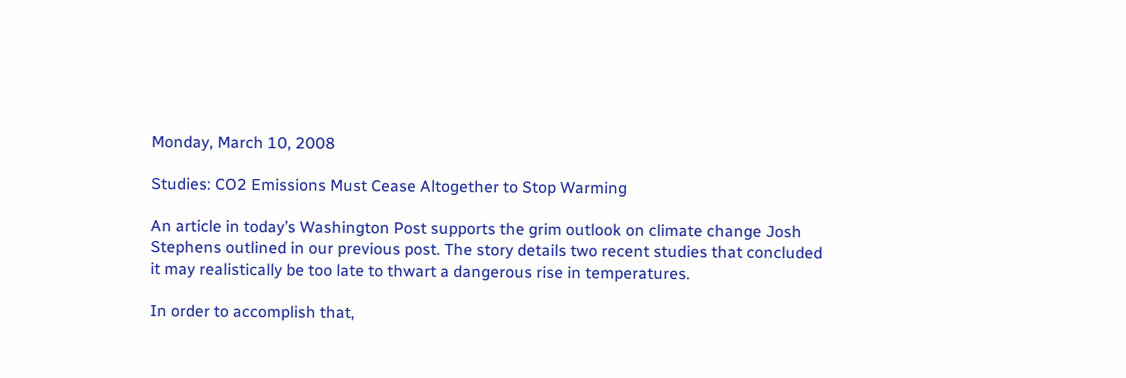Monday, March 10, 2008

Studies: CO2 Emissions Must Cease Altogether to Stop Warming

An article in today’s Washington Post supports the grim outlook on climate change Josh Stephens outlined in our previous post. The story details two recent studies that concluded it may realistically be too late to thwart a dangerous rise in temperatures.

In order to accomplish that,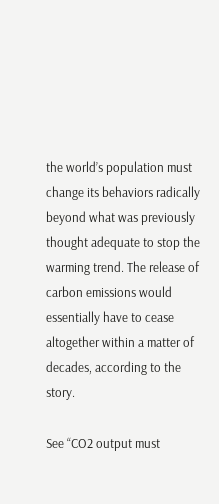the world’s population must change its behaviors radically beyond what was previously thought adequate to stop the warming trend. The release of carbon emissions would essentially have to cease altogether within a matter of decades, according to the story.

See “CO2 output must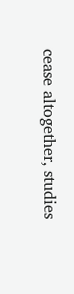cease altogether, studies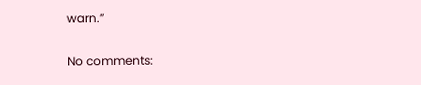warn.”

No comments: